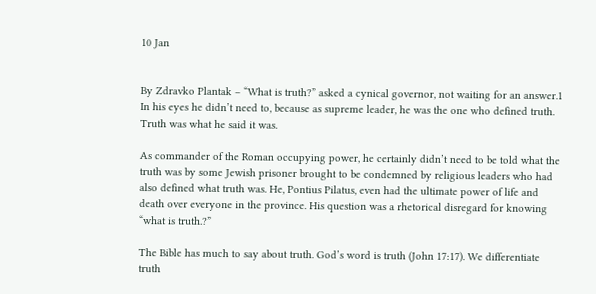10 Jan


By Zdravko Plantak – “What is truth?” asked a cynical governor, not waiting for an answer.1 In his eyes he didn’t need to, because as supreme leader, he was the one who defined truth. Truth was what he said it was.

As commander of the Roman occupying power, he certainly didn’t need to be told what the truth was by some Jewish prisoner brought to be condemned by religious leaders who had also defined what truth was. He, Pontius Pilatus, even had the ultimate power of life and death over everyone in the province. His question was a rhetorical disregard for knowing “what is truth.?”

The Bible has much to say about truth. God’s word is truth (John 17:17). We differentiate truth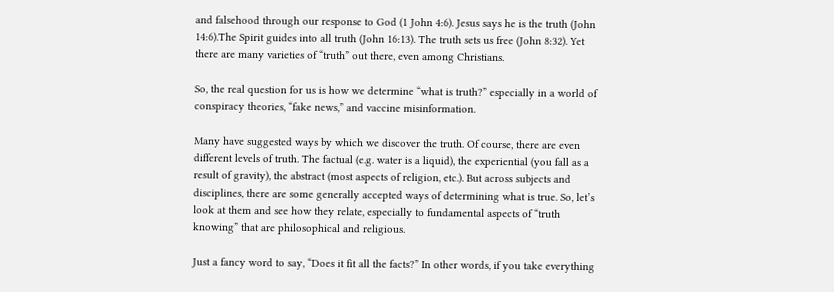and falsehood through our response to God (1 John 4:6). Jesus says he is the truth (John 14:6).The Spirit guides into all truth (John 16:13). The truth sets us free (John 8:32). Yet there are many varieties of “truth” out there, even among Christians.

So, the real question for us is how we determine “what is truth?” especially in a world of conspiracy theories, “fake news,” and vaccine misinformation.

Many have suggested ways by which we discover the truth. Of course, there are even different levels of truth. The factual (e.g. water is a liquid), the experiential (you fall as a result of gravity), the abstract (most aspects of religion, etc.). But across subjects and disciplines, there are some generally accepted ways of determining what is true. So, let’s look at them and see how they relate, especially to fundamental aspects of “truth knowing” that are philosophical and religious.

Just a fancy word to say, “Does it fit all the facts?” In other words, if you take everything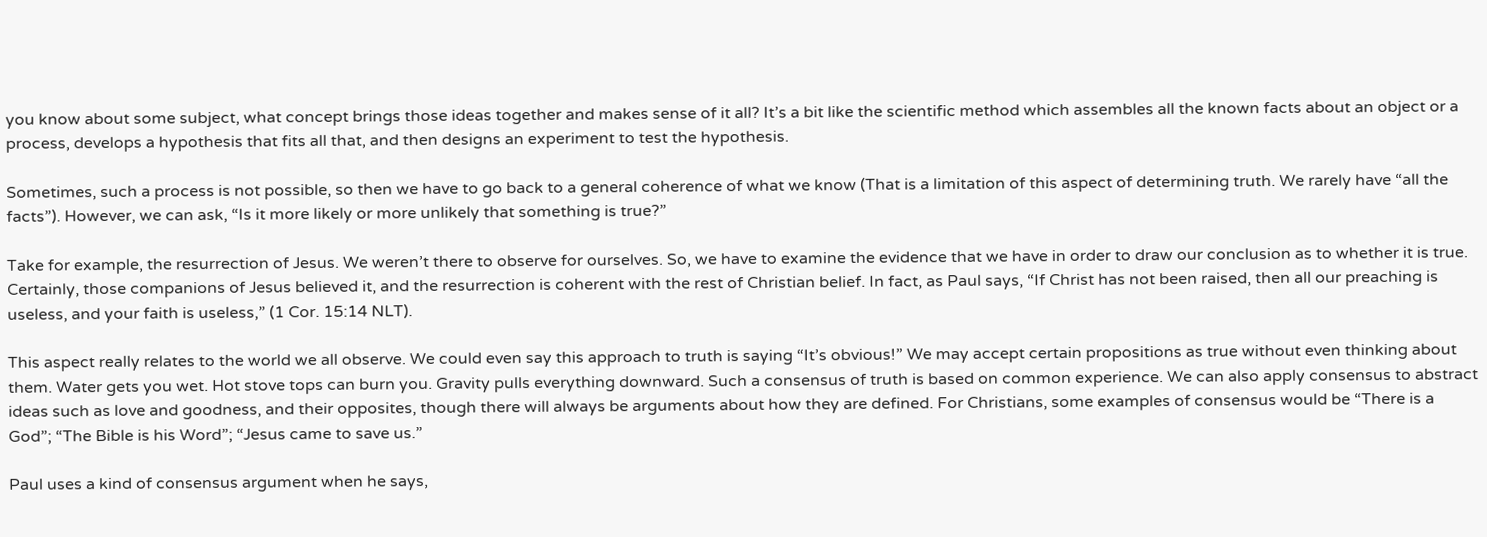you know about some subject, what concept brings those ideas together and makes sense of it all? It’s a bit like the scientific method which assembles all the known facts about an object or a process, develops a hypothesis that fits all that, and then designs an experiment to test the hypothesis.

Sometimes, such a process is not possible, so then we have to go back to a general coherence of what we know (That is a limitation of this aspect of determining truth. We rarely have “all the facts”). However, we can ask, “Is it more likely or more unlikely that something is true?”

Take for example, the resurrection of Jesus. We weren’t there to observe for ourselves. So, we have to examine the evidence that we have in order to draw our conclusion as to whether it is true. Certainly, those companions of Jesus believed it, and the resurrection is coherent with the rest of Christian belief. In fact, as Paul says, “If Christ has not been raised, then all our preaching is useless, and your faith is useless,” (1 Cor. 15:14 NLT).

This aspect really relates to the world we all observe. We could even say this approach to truth is saying “It’s obvious!” We may accept certain propositions as true without even thinking about them. Water gets you wet. Hot stove tops can burn you. Gravity pulls everything downward. Such a consensus of truth is based on common experience. We can also apply consensus to abstract ideas such as love and goodness, and their opposites, though there will always be arguments about how they are defined. For Christians, some examples of consensus would be “There is a God”; “The Bible is his Word”; “Jesus came to save us.”

Paul uses a kind of consensus argument when he says,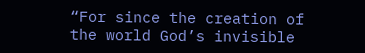“For since the creation of the world God’s invisible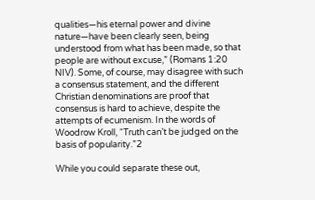qualities—his eternal power and divine nature—have been clearly seen, being understood from what has been made, so that people are without excuse,” (Romans 1:20 NIV). Some, of course, may disagree with such a consensus statement, and the different Christian denominations are proof that consensus is hard to achieve, despite the attempts of ecumenism. In the words of Woodrow Kroll, “Truth can’t be judged on the basis of popularity.”2

While you could separate these out,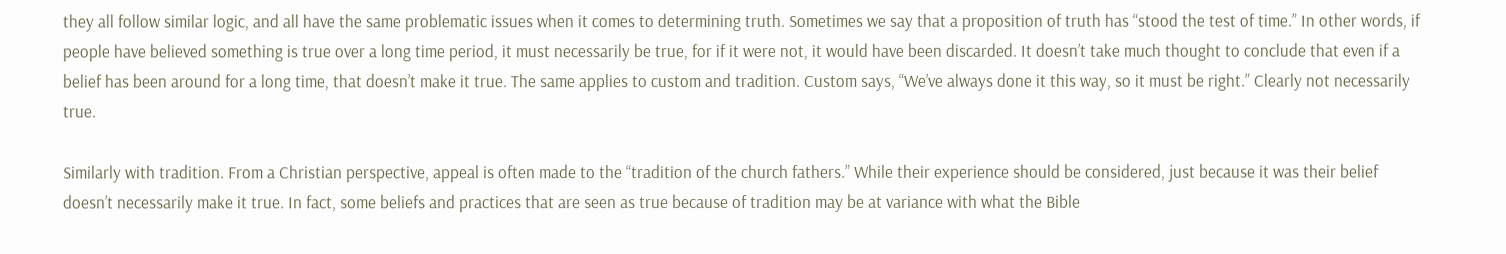they all follow similar logic, and all have the same problematic issues when it comes to determining truth. Sometimes we say that a proposition of truth has “stood the test of time.” In other words, if people have believed something is true over a long time period, it must necessarily be true, for if it were not, it would have been discarded. It doesn’t take much thought to conclude that even if a belief has been around for a long time, that doesn’t make it true. The same applies to custom and tradition. Custom says, “We’ve always done it this way, so it must be right.” Clearly not necessarily true.

Similarly with tradition. From a Christian perspective, appeal is often made to the “tradition of the church fathers.” While their experience should be considered, just because it was their belief doesn’t necessarily make it true. In fact, some beliefs and practices that are seen as true because of tradition may be at variance with what the Bible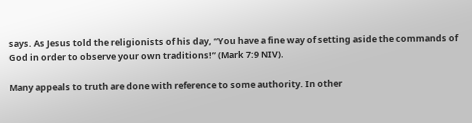says. As Jesus told the religionists of his day, “You have a fine way of setting aside the commands of God in order to observe your own traditions!” (Mark 7:9 NIV).

Many appeals to truth are done with reference to some authority. In other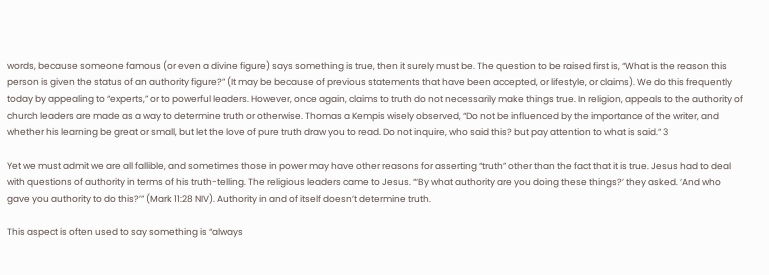words, because someone famous (or even a divine figure) says something is true, then it surely must be. The question to be raised first is, “What is the reason this person is given the status of an authority figure?” (It may be because of previous statements that have been accepted, or lifestyle, or claims). We do this frequently today by appealing to “experts,” or to powerful leaders. However, once again, claims to truth do not necessarily make things true. In religion, appeals to the authority of church leaders are made as a way to determine truth or otherwise. Thomas a Kempis wisely observed, “Do not be influenced by the importance of the writer, and whether his learning be great or small, but let the love of pure truth draw you to read. Do not inquire, who said this? but pay attention to what is said.” 3

Yet we must admit we are all fallible, and sometimes those in power may have other reasons for asserting “truth” other than the fact that it is true. Jesus had to deal with questions of authority in terms of his truth-telling. The religious leaders came to Jesus. “‘By what authority are you doing these things?’ they asked. ‘And who gave you authority to do this?’” (Mark 11:28 NIV). Authority in and of itself doesn’t determine truth.

This aspect is often used to say something is “always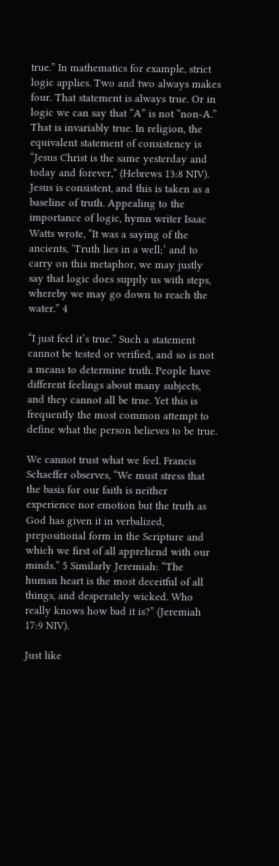true.” In mathematics for example, strict logic applies. Two and two always makes four. That statement is always true. Or in logic we can say that “A” is not “non-A.” That is invariably true. In religion, the equivalent statement of consistency is “Jesus Christ is the same yesterday and today and forever,” (Hebrews 13:8 NIV). Jesus is consistent, and this is taken as a baseline of truth. Appealing to the importance of logic, hymn writer Isaac Watts wrote, “It was a saying of the ancients, ‘Truth lies in a well;’ and to carry on this metaphor, we may justly say that logic does supply us with steps, whereby we may go down to reach the water.” 4

“I just feel it’s true.” Such a statement cannot be tested or verified, and so is not a means to determine truth. People have different feelings about many subjects, and they cannot all be true. Yet this is frequently the most common attempt to define what the person believes to be true.

We cannot trust what we feel. Francis Schaeffer observes, “We must stress that the basis for our faith is neither experience nor emotion but the truth as God has given it in verbalized, prepositional form in the Scripture and which we first of all apprehend with our minds.” 5 Similarly Jeremiah: “The human heart is the most deceitful of all things, and desperately wicked. Who really knows how bad it is?” (Jeremiah 17:9 NIV).

Just like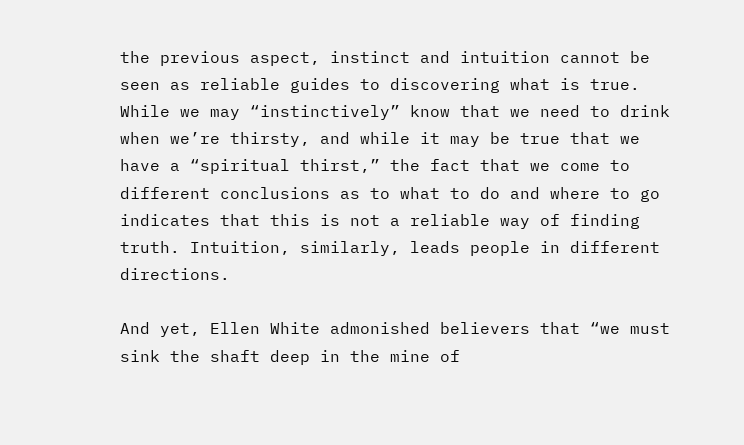the previous aspect, instinct and intuition cannot be seen as reliable guides to discovering what is true. While we may “instinctively” know that we need to drink when we’re thirsty, and while it may be true that we have a “spiritual thirst,” the fact that we come to different conclusions as to what to do and where to go indicates that this is not a reliable way of finding truth. Intuition, similarly, leads people in different directions.

And yet, Ellen White admonished believers that “we must sink the shaft deep in the mine of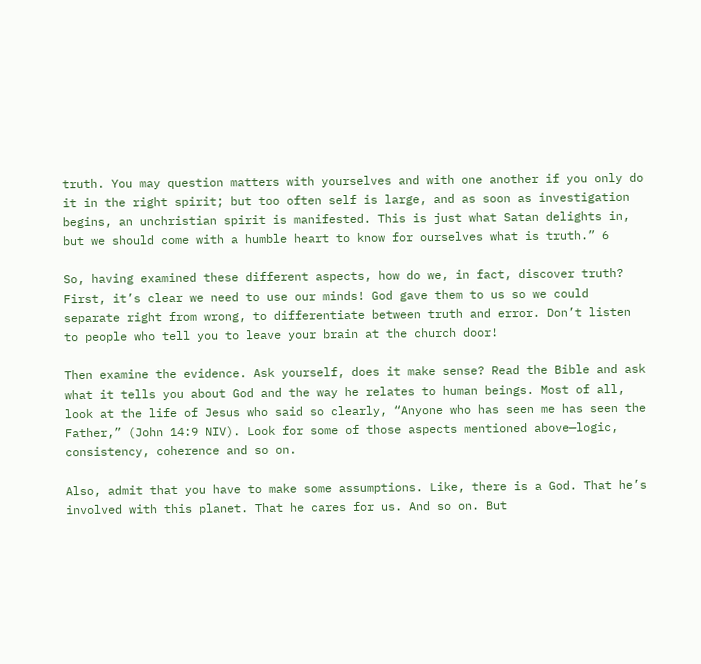truth. You may question matters with yourselves and with one another if you only do it in the right spirit; but too often self is large, and as soon as investigation begins, an unchristian spirit is manifested. This is just what Satan delights in, but we should come with a humble heart to know for ourselves what is truth.” 6

So, having examined these different aspects, how do we, in fact, discover truth? First, it’s clear we need to use our minds! God gave them to us so we could separate right from wrong, to differentiate between truth and error. Don’t listen to people who tell you to leave your brain at the church door!

Then examine the evidence. Ask yourself, does it make sense? Read the Bible and ask what it tells you about God and the way he relates to human beings. Most of all, look at the life of Jesus who said so clearly, “Anyone who has seen me has seen the Father,” (John 14:9 NIV). Look for some of those aspects mentioned above—logic, consistency, coherence and so on.

Also, admit that you have to make some assumptions. Like, there is a God. That he’s involved with this planet. That he cares for us. And so on. But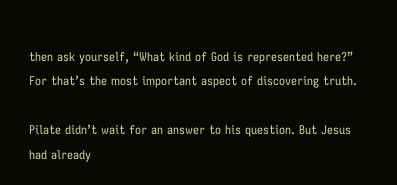then ask yourself, “What kind of God is represented here?” For that’s the most important aspect of discovering truth.

Pilate didn’t wait for an answer to his question. But Jesus had already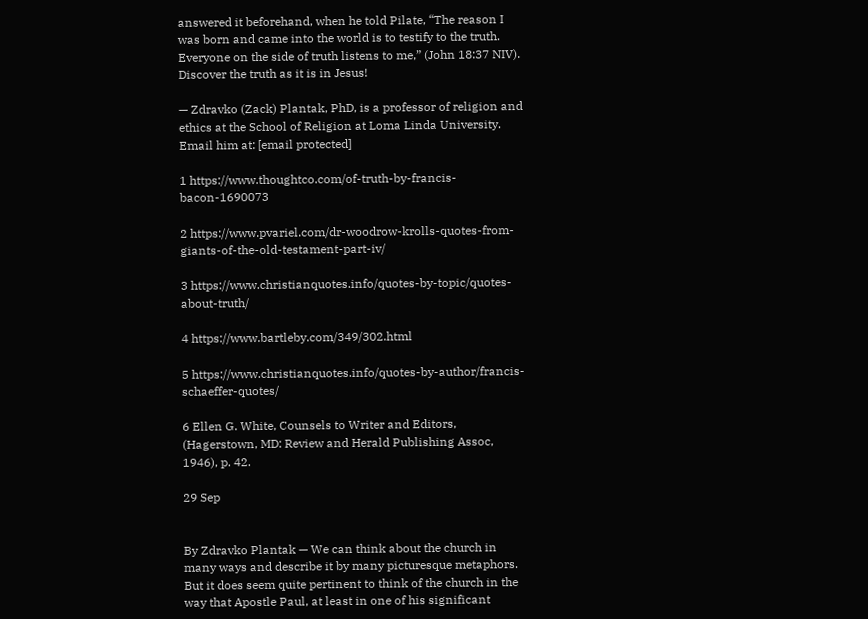answered it beforehand, when he told Pilate, “The reason I was born and came into the world is to testify to the truth. Everyone on the side of truth listens to me,” (John 18:37 NIV). Discover the truth as it is in Jesus!

— Zdravko (Zack) Plantak, PhD, is a professor of religion and ethics at the School of Religion at Loma Linda University. Email him at: [email protected]

1 https://www.thoughtco.com/of-truth-by-francis-bacon-1690073

2 https://www.pvariel.com/dr-woodrow-krolls-quotes-from-giants-of-the-old-testament-part-iv/

3 https://www.christianquotes.info/quotes-by-topic/quotes-about-truth/

4 https://www.bartleby.com/349/302.html

5 https://www.christianquotes.info/quotes-by-author/francis-schaeffer-quotes/

6 Ellen G. White, Counsels to Writer and Editors, (Hagerstown, MD: Review and Herald Publishing Assoc, 1946), p. 42.

29 Sep


By Zdravko Plantak — We can think about the church in many ways and describe it by many picturesque metaphors. But it does seem quite pertinent to think of the church in the way that Apostle Paul, at least in one of his significant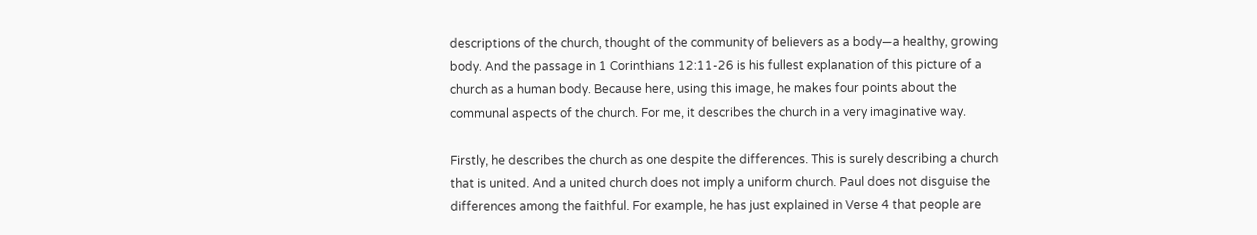descriptions of the church, thought of the community of believers as a body—a healthy, growing body. And the passage in 1 Corinthians 12:11-26 is his fullest explanation of this picture of a church as a human body. Because here, using this image, he makes four points about the communal aspects of the church. For me, it describes the church in a very imaginative way.

Firstly, he describes the church as one despite the differences. This is surely describing a church that is united. And a united church does not imply a uniform church. Paul does not disguise the differences among the faithful. For example, he has just explained in Verse 4 that people are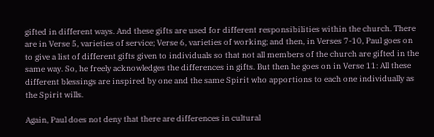gifted in different ways. And these gifts are used for different responsibilities within the church. There are in Verse 5, varieties of service; Verse 6, varieties of working; and then, in Verses 7-10, Paul goes on to give a list of different gifts given to individuals so that not all members of the church are gifted in the same way. So, he freely acknowledges the differences in gifts. But then he goes on in Verse 11: All these different blessings are inspired by one and the same Spirit who apportions to each one individually as the Spirit wills.

Again, Paul does not deny that there are differences in cultural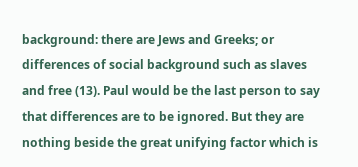background: there are Jews and Greeks; or differences of social background such as slaves and free (13). Paul would be the last person to say that differences are to be ignored. But they are nothing beside the great unifying factor which is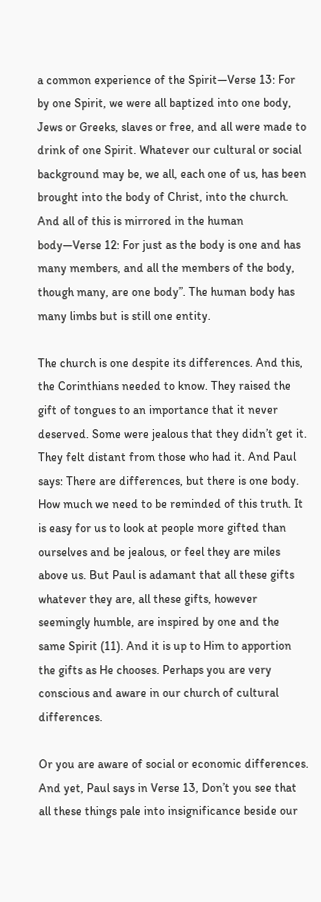a common experience of the Spirit—Verse 13: For by one Spirit, we were all baptized into one body, Jews or Greeks, slaves or free, and all were made to drink of one Spirit. Whatever our cultural or social background may be, we all, each one of us, has been brought into the body of Christ, into the church. And all of this is mirrored in the human body—Verse 12: For just as the body is one and has many members, and all the members of the body, though many, are one body”. The human body has many limbs but is still one entity.

The church is one despite its differences. And this, the Corinthians needed to know. They raised the gift of tongues to an importance that it never deserved. Some were jealous that they didn’t get it. They felt distant from those who had it. And Paul says: There are differences, but there is one body. How much we need to be reminded of this truth. It is easy for us to look at people more gifted than ourselves and be jealous, or feel they are miles above us. But Paul is adamant that all these gifts whatever they are, all these gifts, however seemingly humble, are inspired by one and the same Spirit (11). And it is up to Him to apportion the gifts as He chooses. Perhaps you are very conscious and aware in our church of cultural differences.

Or you are aware of social or economic differences. And yet, Paul says in Verse 13, Don’t you see that all these things pale into insignificance beside our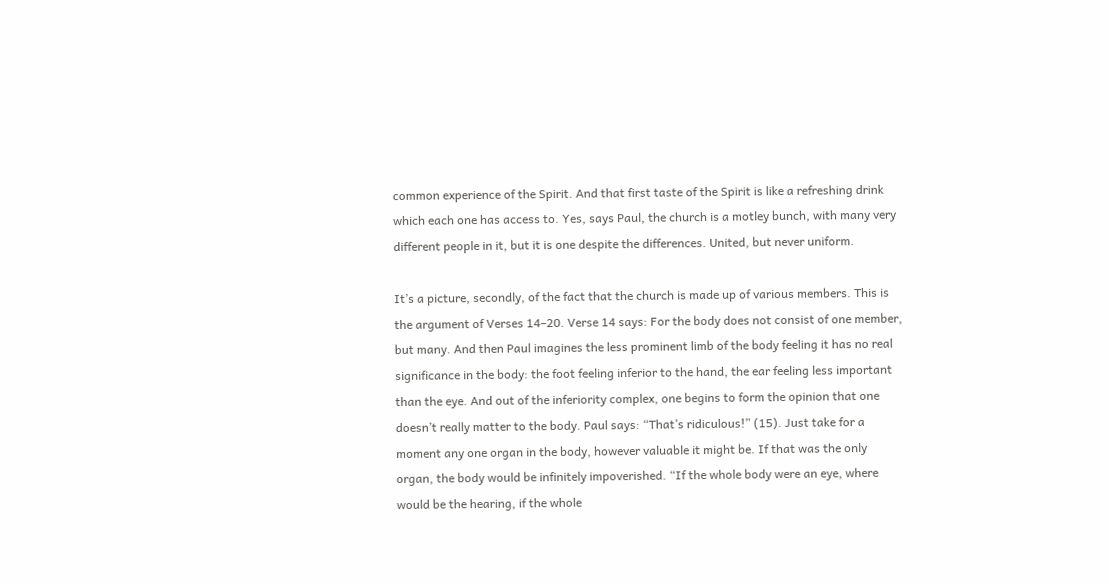common experience of the Spirit. And that first taste of the Spirit is like a refreshing drink which each one has access to. Yes, says Paul, the church is a motley bunch, with many very different people in it, but it is one despite the differences. United, but never uniform.

It’s a picture, secondly, of the fact that the church is made up of various members. This is the argument of Verses 14–20. Verse 14 says: For the body does not consist of one member, but many. And then Paul imagines the less prominent limb of the body feeling it has no real significance in the body: the foot feeling inferior to the hand, the ear feeling less important than the eye. And out of the inferiority complex, one begins to form the opinion that one doesn’t really matter to the body. Paul says: “That’s ridiculous!” (15). Just take for a moment any one organ in the body, however valuable it might be. If that was the only organ, the body would be infinitely impoverished. “If the whole body were an eye, where would be the hearing, if the whole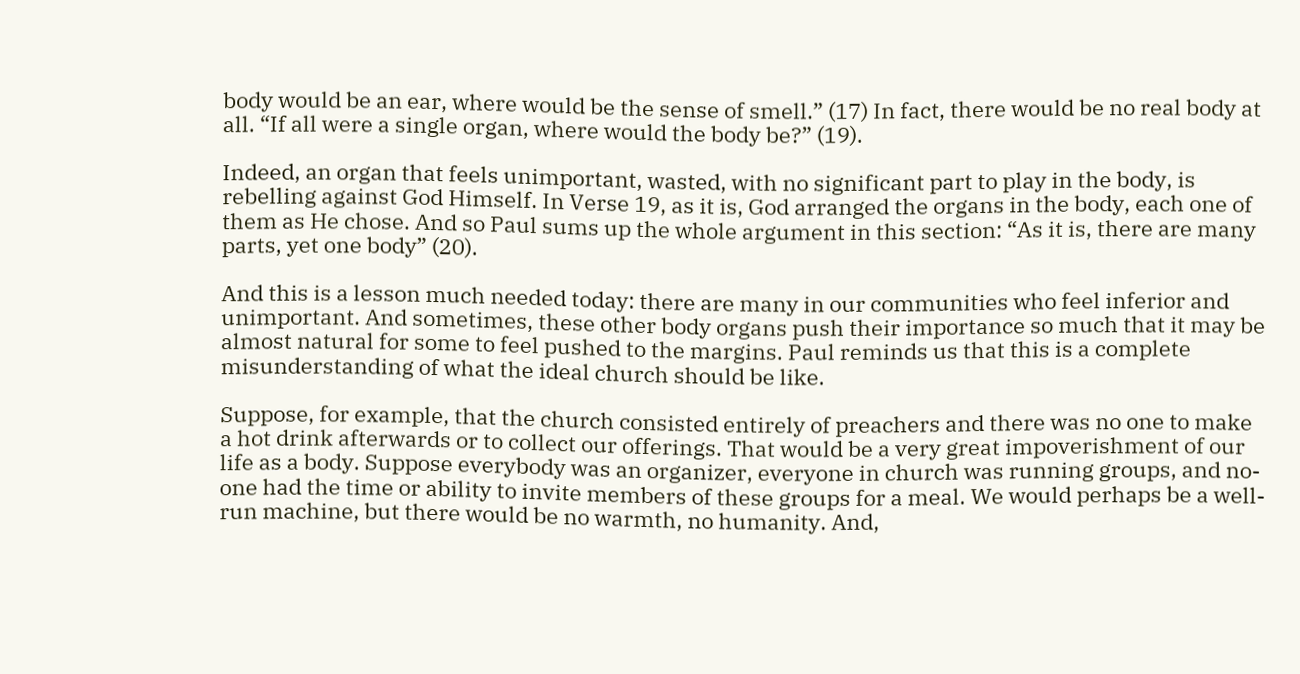body would be an ear, where would be the sense of smell.” (17) In fact, there would be no real body at all. “If all were a single organ, where would the body be?” (19).

Indeed, an organ that feels unimportant, wasted, with no significant part to play in the body, is rebelling against God Himself. In Verse 19, as it is, God arranged the organs in the body, each one of them as He chose. And so Paul sums up the whole argument in this section: “As it is, there are many parts, yet one body” (20).

And this is a lesson much needed today: there are many in our communities who feel inferior and unimportant. And sometimes, these other body organs push their importance so much that it may be almost natural for some to feel pushed to the margins. Paul reminds us that this is a complete misunderstanding of what the ideal church should be like.

Suppose, for example, that the church consisted entirely of preachers and there was no one to make a hot drink afterwards or to collect our offerings. That would be a very great impoverishment of our life as a body. Suppose everybody was an organizer, everyone in church was running groups, and no-one had the time or ability to invite members of these groups for a meal. We would perhaps be a well-run machine, but there would be no warmth, no humanity. And,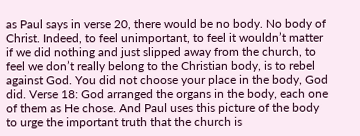as Paul says in verse 20, there would be no body. No body of Christ. Indeed, to feel unimportant, to feel it wouldn’t matter if we did nothing and just slipped away from the church, to feel we don’t really belong to the Christian body, is to rebel against God. You did not choose your place in the body, God did. Verse 18: God arranged the organs in the body, each one of them as He chose. And Paul uses this picture of the body to urge the important truth that the church is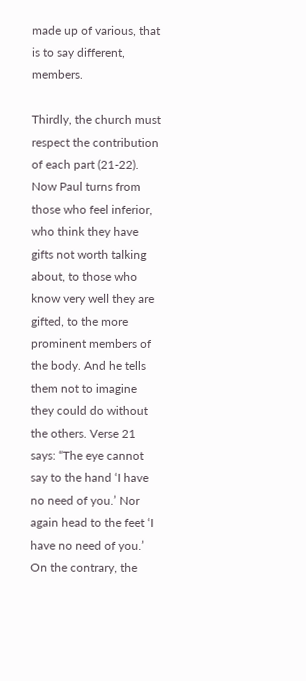made up of various, that is to say different, members.

Thirdly, the church must respect the contribution of each part (21-22). Now Paul turns from those who feel inferior, who think they have gifts not worth talking about, to those who know very well they are gifted, to the more prominent members of the body. And he tells them not to imagine they could do without the others. Verse 21 says: “The eye cannot say to the hand ‘I have no need of you.’ Nor again head to the feet ‘I have no need of you.’ On the contrary, the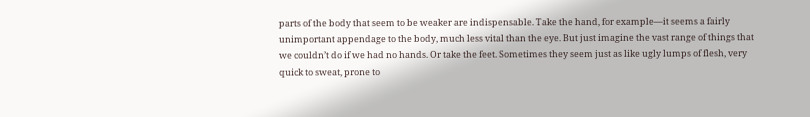parts of the body that seem to be weaker are indispensable. Take the hand, for example—it seems a fairly unimportant appendage to the body, much less vital than the eye. But just imagine the vast range of things that we couldn’t do if we had no hands. Or take the feet. Sometimes they seem just as like ugly lumps of flesh, very quick to sweat, prone to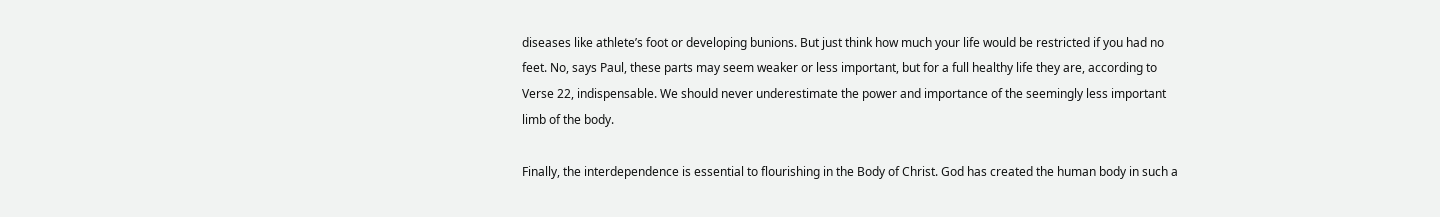diseases like athlete’s foot or developing bunions. But just think how much your life would be restricted if you had no feet. No, says Paul, these parts may seem weaker or less important, but for a full healthy life they are, according to Verse 22, indispensable. We should never underestimate the power and importance of the seemingly less important limb of the body.

Finally, the interdependence is essential to flourishing in the Body of Christ. God has created the human body in such a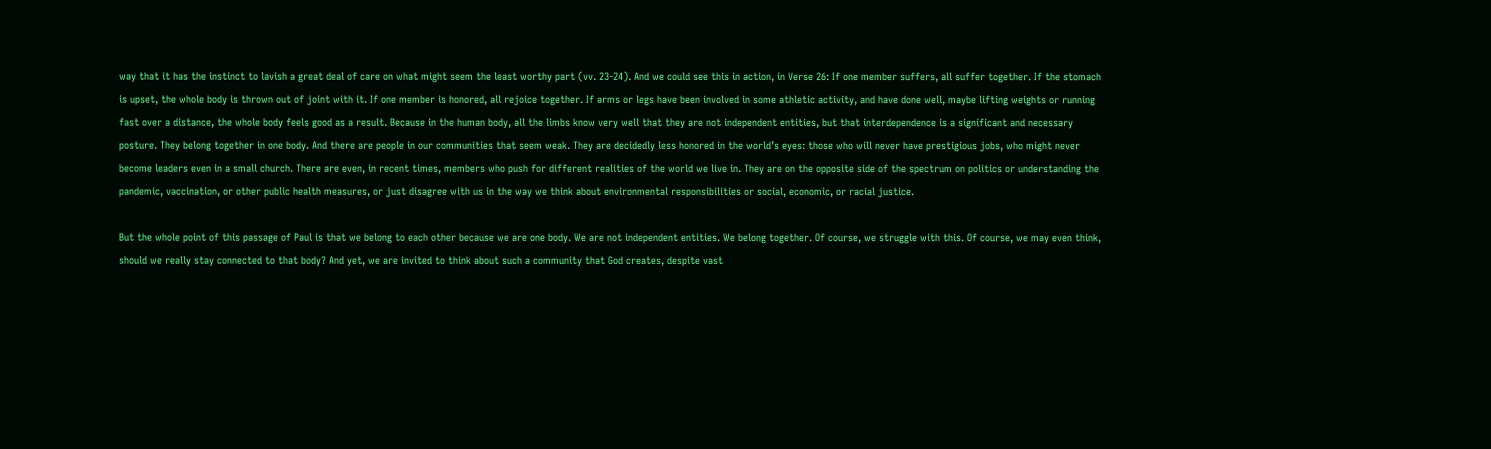way that it has the instinct to lavish a great deal of care on what might seem the least worthy part (vv. 23-24). And we could see this in action, in Verse 26: If one member suffers, all suffer together. If the stomach is upset, the whole body is thrown out of joint with it. If one member is honored, all rejoice together. If arms or legs have been involved in some athletic activity, and have done well, maybe lifting weights or running fast over a distance, the whole body feels good as a result. Because in the human body, all the limbs know very well that they are not independent entities, but that interdependence is a significant and necessary posture. They belong together in one body. And there are people in our communities that seem weak. They are decidedly less honored in the world’s eyes: those who will never have prestigious jobs, who might never become leaders even in a small church. There are even, in recent times, members who push for different realities of the world we live in. They are on the opposite side of the spectrum on politics or understanding the pandemic, vaccination, or other public health measures, or just disagree with us in the way we think about environmental responsibilities or social, economic, or racial justice.

But the whole point of this passage of Paul is that we belong to each other because we are one body. We are not independent entities. We belong together. Of course, we struggle with this. Of course, we may even think, should we really stay connected to that body? And yet, we are invited to think about such a community that God creates, despite vast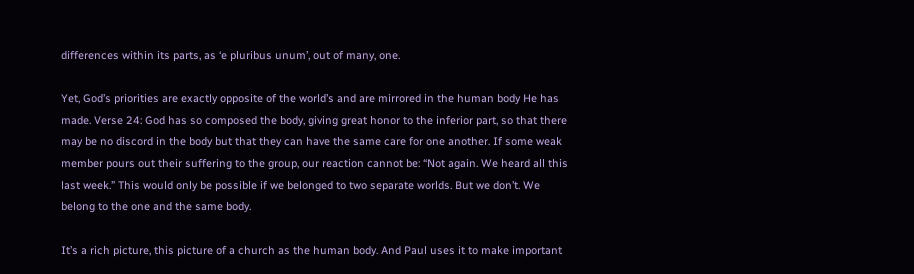differences within its parts, as ‘e pluribus unum’, out of many, one.

Yet, God’s priorities are exactly opposite of the world’s and are mirrored in the human body He has made. Verse 24: God has so composed the body, giving great honor to the inferior part, so that there may be no discord in the body but that they can have the same care for one another. If some weak member pours out their suffering to the group, our reaction cannot be: “Not again. We heard all this last week.” This would only be possible if we belonged to two separate worlds. But we don’t. We belong to the one and the same body.

It’s a rich picture, this picture of a church as the human body. And Paul uses it to make important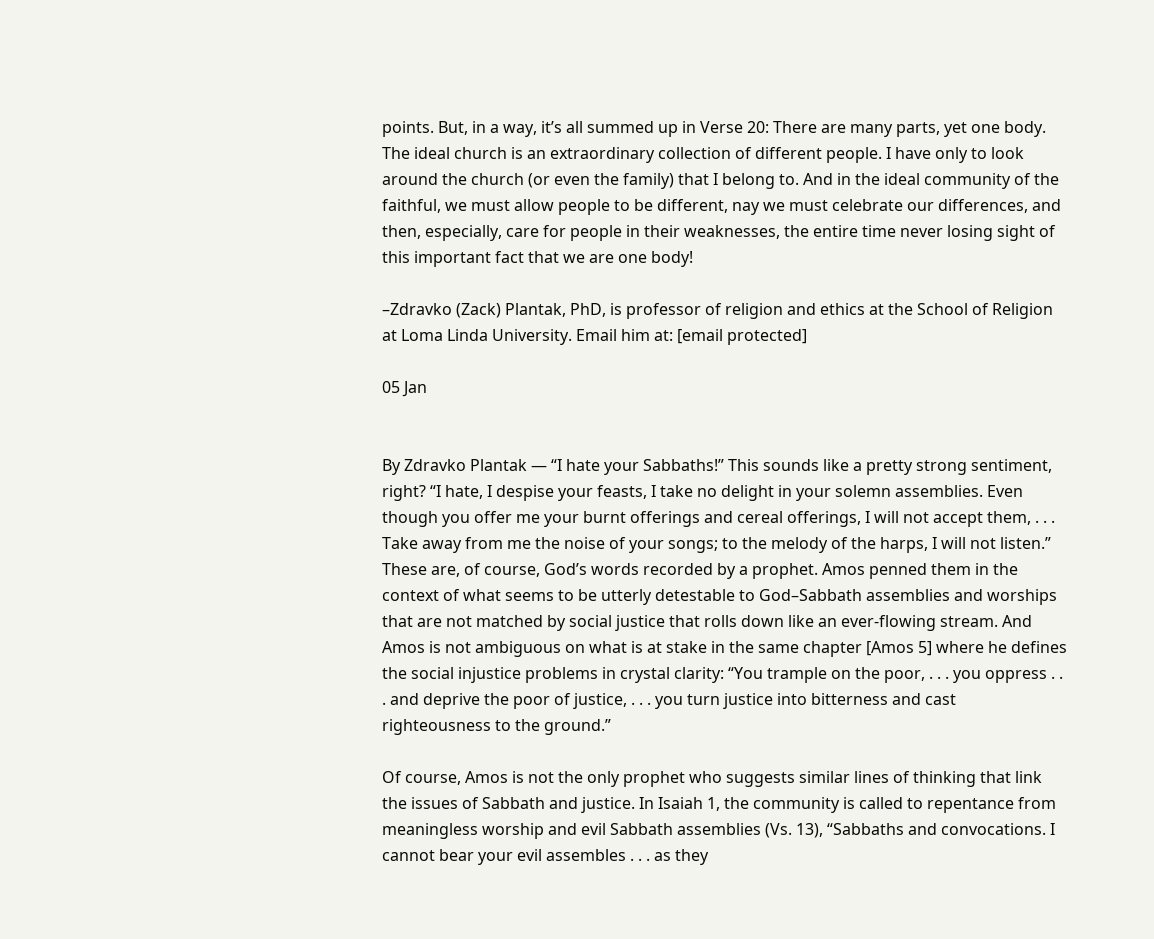points. But, in a way, it’s all summed up in Verse 20: There are many parts, yet one body. The ideal church is an extraordinary collection of different people. I have only to look around the church (or even the family) that I belong to. And in the ideal community of the faithful, we must allow people to be different, nay we must celebrate our differences, and then, especially, care for people in their weaknesses, the entire time never losing sight of this important fact that we are one body!

–Zdravko (Zack) Plantak, PhD, is professor of religion and ethics at the School of Religion at Loma Linda University. Email him at: [email protected]

05 Jan


By Zdravko Plantak — “I hate your Sabbaths!” This sounds like a pretty strong sentiment, right? “I hate, I despise your feasts, I take no delight in your solemn assemblies. Even though you offer me your burnt offerings and cereal offerings, I will not accept them, . . . Take away from me the noise of your songs; to the melody of the harps, I will not listen.” These are, of course, God’s words recorded by a prophet. Amos penned them in the context of what seems to be utterly detestable to God–Sabbath assemblies and worships that are not matched by social justice that rolls down like an ever-flowing stream. And Amos is not ambiguous on what is at stake in the same chapter [Amos 5] where he defines the social injustice problems in crystal clarity: “You trample on the poor, . . . you oppress . . . and deprive the poor of justice, . . . you turn justice into bitterness and cast righteousness to the ground.”

Of course, Amos is not the only prophet who suggests similar lines of thinking that link the issues of Sabbath and justice. In Isaiah 1, the community is called to repentance from meaningless worship and evil Sabbath assemblies (Vs. 13), “Sabbaths and convocations. I cannot bear your evil assembles . . . as they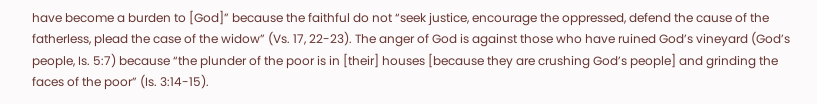have become a burden to [God]” because the faithful do not “seek justice, encourage the oppressed, defend the cause of the fatherless, plead the case of the widow” (Vs. 17, 22-23). The anger of God is against those who have ruined God’s vineyard (God’s people, Is. 5:7) because “the plunder of the poor is in [their] houses [because they are crushing God’s people] and grinding the faces of the poor” (Is. 3:14-15).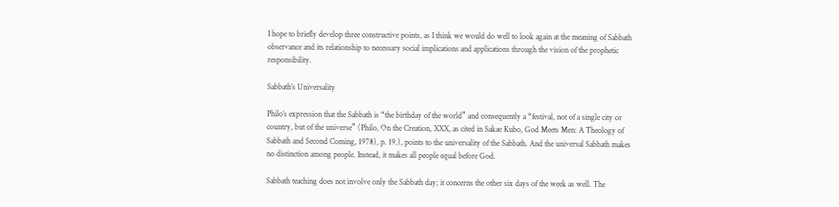I hope to briefly develop three constructive points, as I think we would do well to look again at the meaning of Sabbath observance and its relationship to necessary social implications and applications through the vision of the prophetic responsibility.

Sabbath’s Universality

Philo’s expression that the Sabbath is “the birthday of the world” and consequently a “festival, not of a single city or country, but of the universe” (Philo, On the Creation, XXX, as cited in Sakae Kubo, God Meets Men: A Theology of Sabbath and Second Coming, 1978), p. 19.), points to the universality of the Sabbath. And the universal Sabbath makes no distinction among people. Instead, it makes all people equal before God.

Sabbath teaching does not involve only the Sabbath day; it concerns the other six days of the week as well. The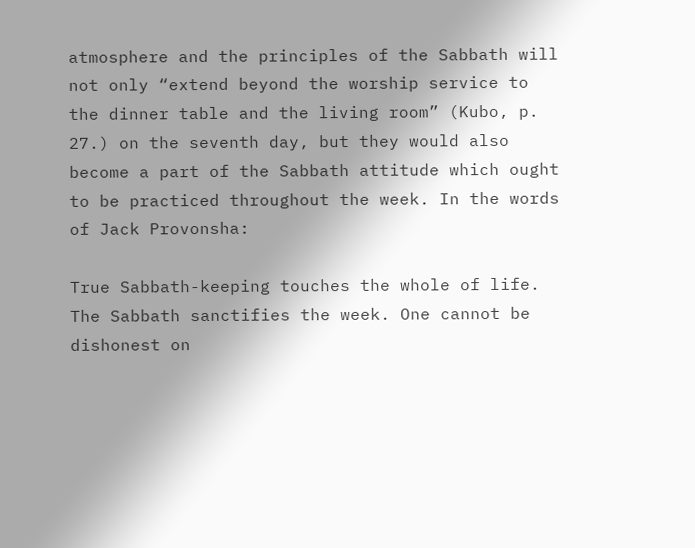atmosphere and the principles of the Sabbath will not only “extend beyond the worship service to the dinner table and the living room” (Kubo, p. 27.) on the seventh day, but they would also become a part of the Sabbath attitude which ought to be practiced throughout the week. In the words of Jack Provonsha:

True Sabbath-keeping touches the whole of life. The Sabbath sanctifies the week. One cannot be dishonest on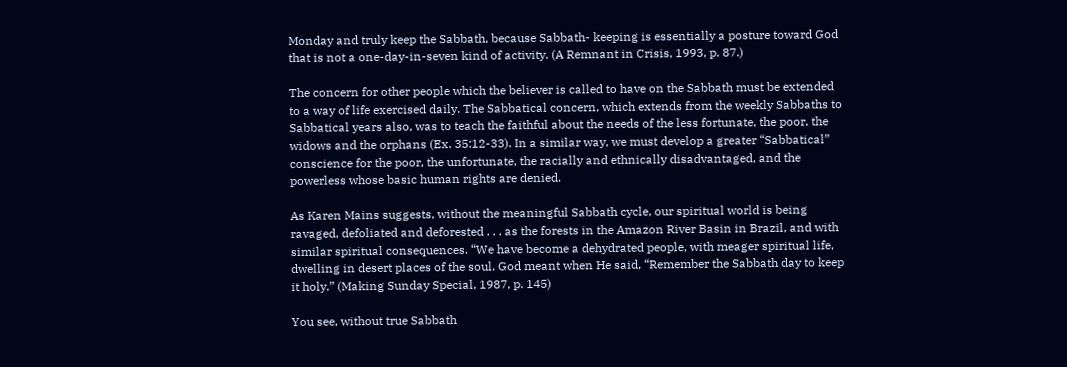Monday and truly keep the Sabbath, because Sabbath- keeping is essentially a posture toward God that is not a one-day-in-seven kind of activity. (A Remnant in Crisis, 1993, p. 87.)

The concern for other people which the believer is called to have on the Sabbath must be extended to a way of life exercised daily. The Sabbatical concern, which extends from the weekly Sabbaths to Sabbatical years also, was to teach the faithful about the needs of the less fortunate, the poor, the widows and the orphans (Ex. 35:12-33). In a similar way, we must develop a greater “Sabbatical” conscience for the poor, the unfortunate, the racially and ethnically disadvantaged, and the powerless whose basic human rights are denied.

As Karen Mains suggests, without the meaningful Sabbath cycle, our spiritual world is being ravaged, defoliated and deforested . . . as the forests in the Amazon River Basin in Brazil, and with similar spiritual consequences. “We have become a dehydrated people, with meager spiritual life, dwelling in desert places of the soul. God meant when He said, “Remember the Sabbath day to keep it holy.” (Making Sunday Special, 1987, p. 145)

You see, without true Sabbath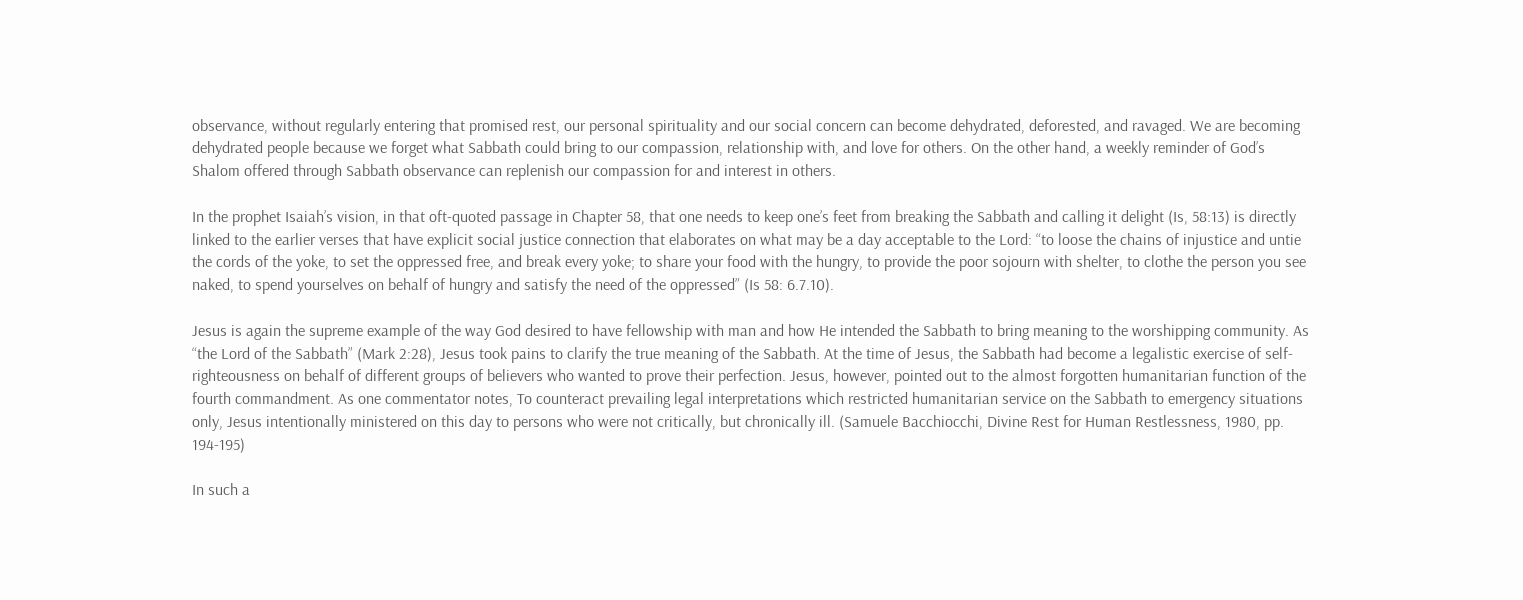observance, without regularly entering that promised rest, our personal spirituality and our social concern can become dehydrated, deforested, and ravaged. We are becoming dehydrated people because we forget what Sabbath could bring to our compassion, relationship with, and love for others. On the other hand, a weekly reminder of God’s Shalom offered through Sabbath observance can replenish our compassion for and interest in others.

In the prophet Isaiah’s vision, in that oft-quoted passage in Chapter 58, that one needs to keep one’s feet from breaking the Sabbath and calling it delight (Is, 58:13) is directly linked to the earlier verses that have explicit social justice connection that elaborates on what may be a day acceptable to the Lord: “to loose the chains of injustice and untie the cords of the yoke, to set the oppressed free, and break every yoke; to share your food with the hungry, to provide the poor sojourn with shelter, to clothe the person you see naked, to spend yourselves on behalf of hungry and satisfy the need of the oppressed” (Is 58: 6.7.10).

Jesus is again the supreme example of the way God desired to have fellowship with man and how He intended the Sabbath to bring meaning to the worshipping community. As “the Lord of the Sabbath” (Mark 2:28), Jesus took pains to clarify the true meaning of the Sabbath. At the time of Jesus, the Sabbath had become a legalistic exercise of self- righteousness on behalf of different groups of believers who wanted to prove their perfection. Jesus, however, pointed out to the almost forgotten humanitarian function of the fourth commandment. As one commentator notes, To counteract prevailing legal interpretations which restricted humanitarian service on the Sabbath to emergency situations only, Jesus intentionally ministered on this day to persons who were not critically, but chronically ill. (Samuele Bacchiocchi, Divine Rest for Human Restlessness, 1980, pp. 194-195)

In such a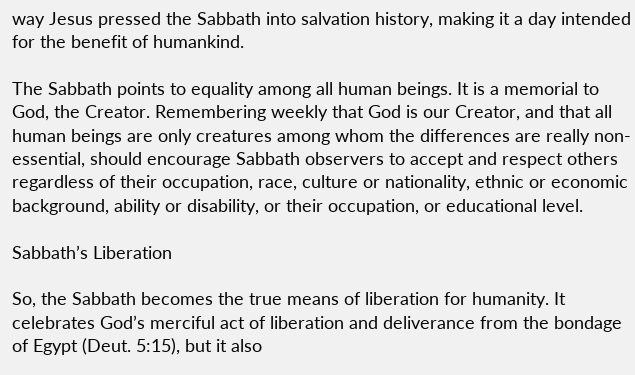way Jesus pressed the Sabbath into salvation history, making it a day intended for the benefit of humankind.

The Sabbath points to equality among all human beings. It is a memorial to God, the Creator. Remembering weekly that God is our Creator, and that all human beings are only creatures among whom the differences are really non-essential, should encourage Sabbath observers to accept and respect others regardless of their occupation, race, culture or nationality, ethnic or economic background, ability or disability, or their occupation, or educational level.

Sabbath’s Liberation

So, the Sabbath becomes the true means of liberation for humanity. It celebrates God’s merciful act of liberation and deliverance from the bondage of Egypt (Deut. 5:15), but it also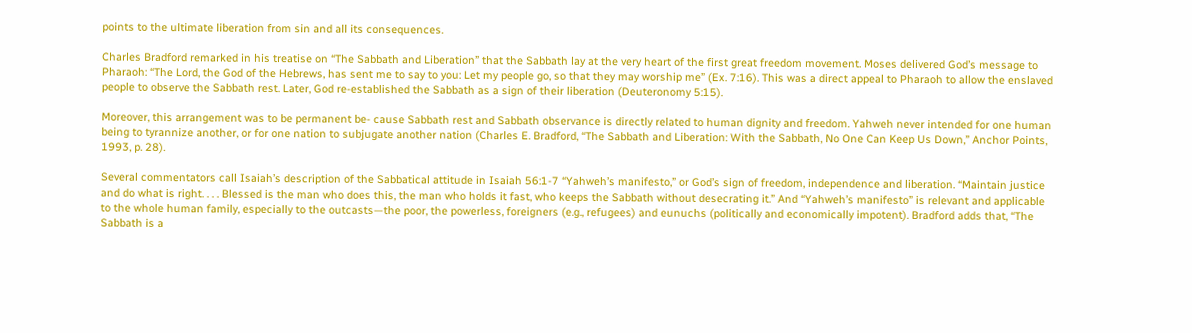points to the ultimate liberation from sin and all its consequences.

Charles Bradford remarked in his treatise on “The Sabbath and Liberation” that the Sabbath lay at the very heart of the first great freedom movement. Moses delivered God’s message to Pharaoh: “The Lord, the God of the Hebrews, has sent me to say to you: Let my people go, so that they may worship me” (Ex. 7:16). This was a direct appeal to Pharaoh to allow the enslaved people to observe the Sabbath rest. Later, God re-established the Sabbath as a sign of their liberation (Deuteronomy 5:15).

Moreover, this arrangement was to be permanent be- cause Sabbath rest and Sabbath observance is directly related to human dignity and freedom. Yahweh never intended for one human being to tyrannize another, or for one nation to subjugate another nation (Charles E. Bradford, “The Sabbath and Liberation: With the Sabbath, No One Can Keep Us Down,” Anchor Points, 1993, p. 28).

Several commentators call Isaiah’s description of the Sabbatical attitude in Isaiah 56:1-7 “Yahweh’s manifesto,” or God’s sign of freedom, independence and liberation. “Maintain justice and do what is right. . . . Blessed is the man who does this, the man who holds it fast, who keeps the Sabbath without desecrating it.” And “Yahweh’s manifesto” is relevant and applicable to the whole human family, especially to the outcasts—the poor, the powerless, foreigners (e.g., refugees) and eunuchs (politically and economically impotent). Bradford adds that, “The Sabbath is a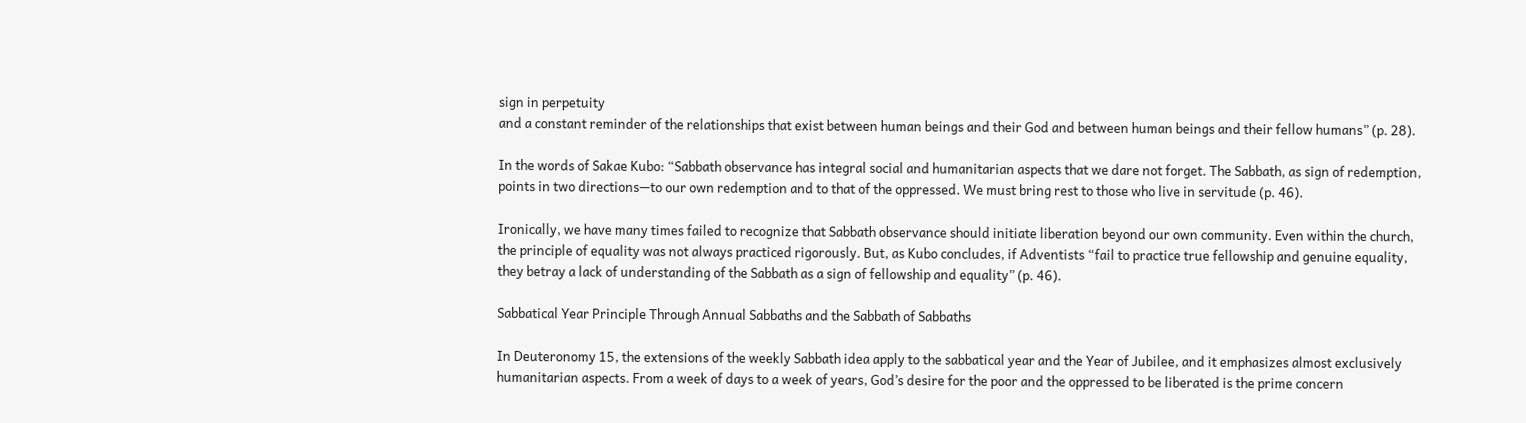sign in perpetuity
and a constant reminder of the relationships that exist between human beings and their God and between human beings and their fellow humans” (p. 28).

In the words of Sakae Kubo: “Sabbath observance has integral social and humanitarian aspects that we dare not forget. The Sabbath, as sign of redemption, points in two directions—to our own redemption and to that of the oppressed. We must bring rest to those who live in servitude (p. 46).

Ironically, we have many times failed to recognize that Sabbath observance should initiate liberation beyond our own community. Even within the church, the principle of equality was not always practiced rigorously. But, as Kubo concludes, if Adventists “fail to practice true fellowship and genuine equality, they betray a lack of understanding of the Sabbath as a sign of fellowship and equality” (p. 46).

Sabbatical Year Principle Through Annual Sabbaths and the Sabbath of Sabbaths

In Deuteronomy 15, the extensions of the weekly Sabbath idea apply to the sabbatical year and the Year of Jubilee, and it emphasizes almost exclusively humanitarian aspects. From a week of days to a week of years, God’s desire for the poor and the oppressed to be liberated is the prime concern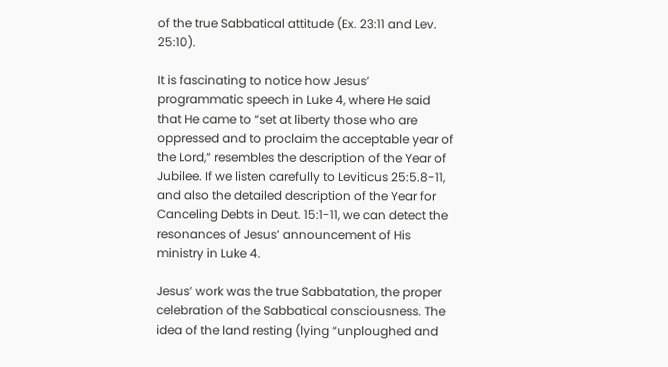of the true Sabbatical attitude (Ex. 23:11 and Lev. 25:10).

It is fascinating to notice how Jesus’ programmatic speech in Luke 4, where He said that He came to “set at liberty those who are oppressed and to proclaim the acceptable year of the Lord,” resembles the description of the Year of Jubilee. If we listen carefully to Leviticus 25:5.8-11, and also the detailed description of the Year for Canceling Debts in Deut. 15:1-11, we can detect the resonances of Jesus’ announcement of His ministry in Luke 4.

Jesus’ work was the true Sabbatation, the proper celebration of the Sabbatical consciousness. The idea of the land resting (lying “unploughed and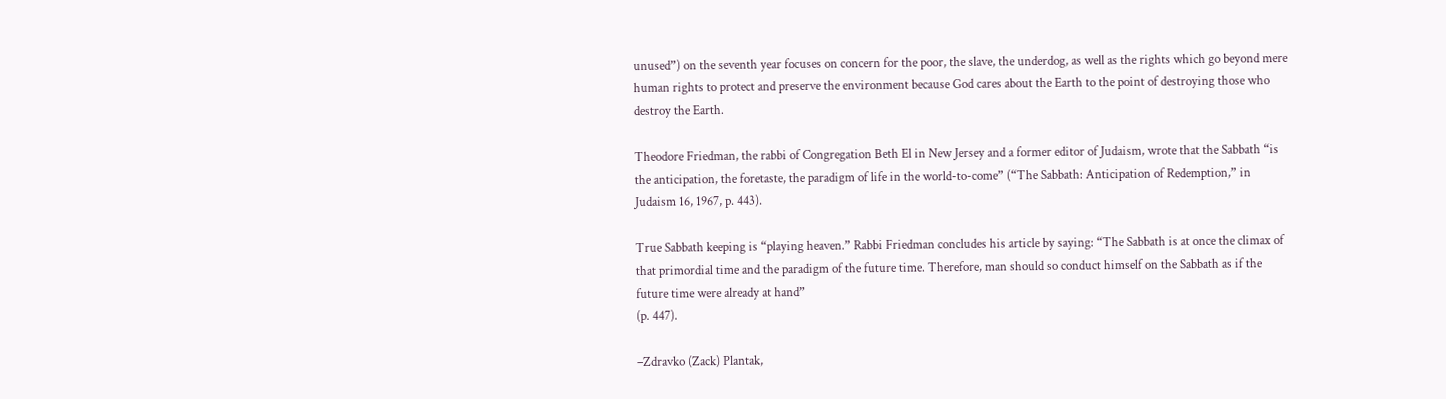unused”) on the seventh year focuses on concern for the poor, the slave, the underdog, as well as the rights which go beyond mere human rights to protect and preserve the environment because God cares about the Earth to the point of destroying those who destroy the Earth.

Theodore Friedman, the rabbi of Congregation Beth El in New Jersey and a former editor of Judaism, wrote that the Sabbath “is the anticipation, the foretaste, the paradigm of life in the world-to-come” (“The Sabbath: Anticipation of Redemption,” in Judaism 16, 1967, p. 443).

True Sabbath keeping is “playing heaven.” Rabbi Friedman concludes his article by saying: “The Sabbath is at once the climax of that primordial time and the paradigm of the future time. Therefore, man should so conduct himself on the Sabbath as if the future time were already at hand”
(p. 447).

–Zdravko (Zack) Plantak,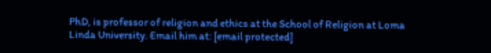PhD, is professor of religion and ethics at the School of Religion at Loma Linda University. Email him at: [email protected]